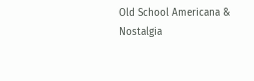Old School Americana & Nostalgia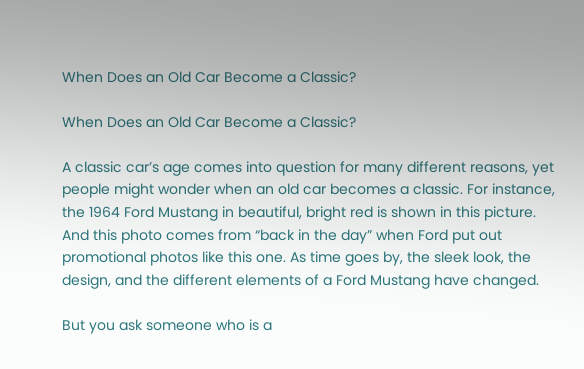When Does an Old Car Become a Classic?

When Does an Old Car Become a Classic?

A classic car’s age comes into question for many different reasons, yet people might wonder when an old car becomes a classic. For instance, the 1964 Ford Mustang in beautiful, bright red is shown in this picture. And this photo comes from “back in the day” when Ford put out promotional photos like this one. As time goes by, the sleek look, the design, and the different elements of a Ford Mustang have changed.

But you ask someone who is a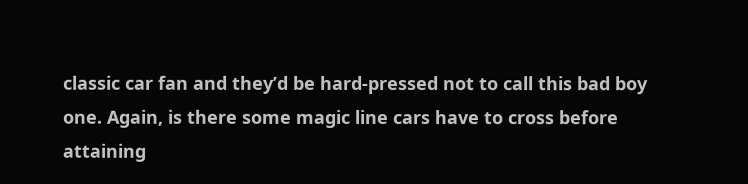classic car fan and they’d be hard-pressed not to call this bad boy one. Again, is there some magic line cars have to cross before attaining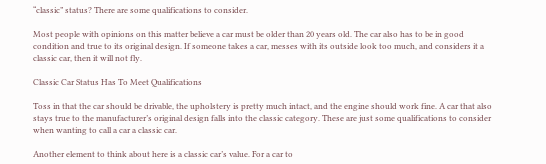“classic” status? There are some qualifications to consider.

Most people with opinions on this matter believe a car must be older than 20 years old. The car also has to be in good condition and true to its original design. If someone takes a car, messes with its outside look too much, and considers it a classic car, then it will not fly.

Classic Car Status Has To Meet Qualifications

Toss in that the car should be drivable, the upholstery is pretty much intact, and the engine should work fine. A car that also stays true to the manufacturer’s original design falls into the classic category. These are just some qualifications to consider when wanting to call a car a classic car.

Another element to think about here is a classic car’s value. For a car to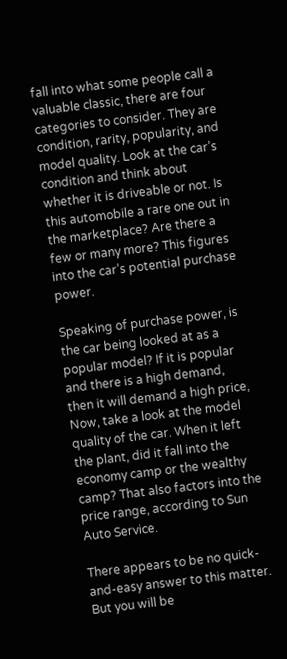fall into what some people call a valuable classic, there are four categories to consider. They are condition, rarity, popularity, and model quality. Look at the car’s condition and think about whether it is driveable or not. Is this automobile a rare one out in the marketplace? Are there a few or many more? This figures into the car’s potential purchase power.

Speaking of purchase power, is the car being looked at as a popular model? If it is popular and there is a high demand, then it will demand a high price, Now, take a look at the model quality of the car. When it left the plant, did it fall into the economy camp or the wealthy camp? That also factors into the price range, according to Sun Auto Service.

There appears to be no quick-and-easy answer to this matter. But you will be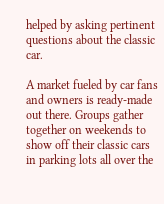helped by asking pertinent questions about the classic car.

A market fueled by car fans and owners is ready-made out there. Groups gather together on weekends to show off their classic cars in parking lots all over the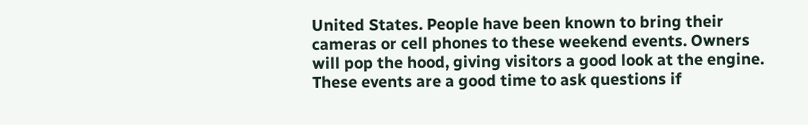United States. People have been known to bring their cameras or cell phones to these weekend events. Owners will pop the hood, giving visitors a good look at the engine. These events are a good time to ask questions if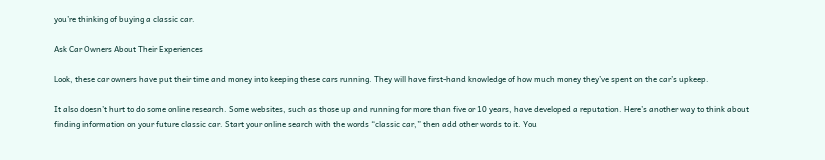you’re thinking of buying a classic car.

Ask Car Owners About Their Experiences

Look, these car owners have put their time and money into keeping these cars running. They will have first-hand knowledge of how much money they’ve spent on the car’s upkeep.

It also doesn’t hurt to do some online research. Some websites, such as those up and running for more than five or 10 years, have developed a reputation. Here’s another way to think about finding information on your future classic car. Start your online search with the words “classic car,” then add other words to it. You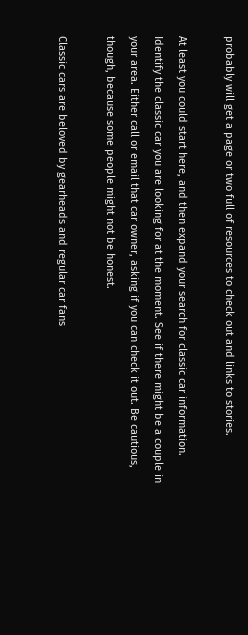probably will get a page or two full of resources to check out and links to stories.

At least you could start here, and then expand your search for classic car information. Identify the classic car you are looking for at the moment. See if there might be a couple in your area. Either call or email that car owner, asking if you can check it out. Be cautious, though, because some people might not be honest.

Classic cars are beloved by gearheads and regular car fans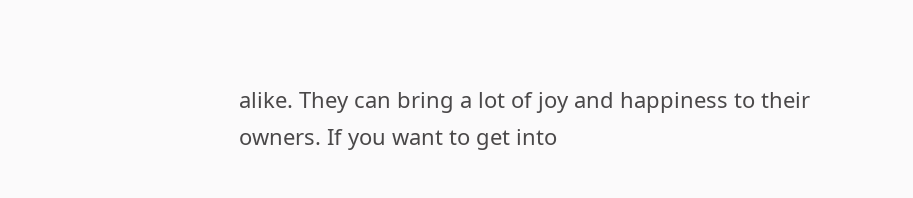alike. They can bring a lot of joy and happiness to their owners. If you want to get into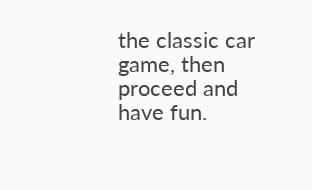the classic car game, then proceed and have fun.